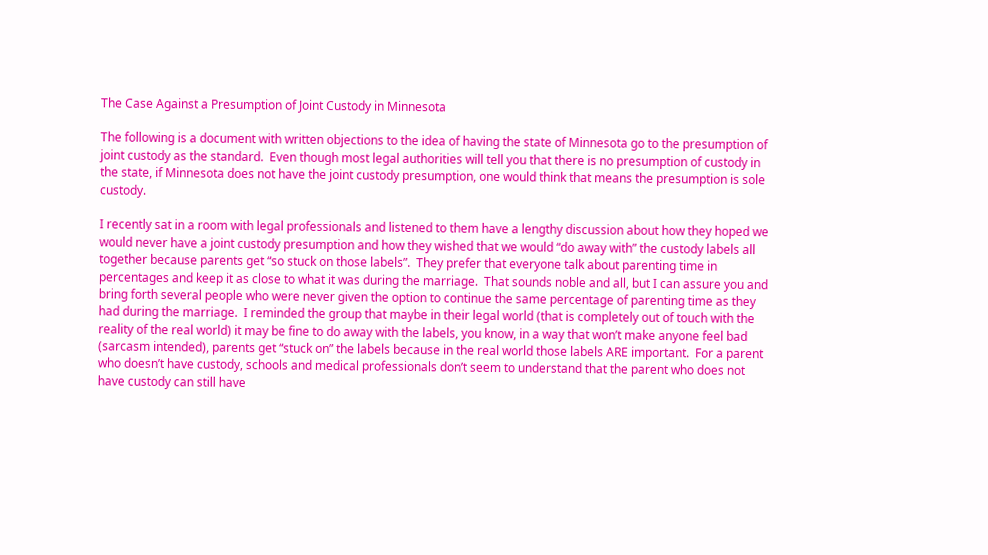The Case Against a Presumption of Joint Custody in Minnesota

The following is a document with written objections to the idea of having the state of Minnesota go to the presumption of joint custody as the standard.  Even though most legal authorities will tell you that there is no presumption of custody in the state, if Minnesota does not have the joint custody presumption, one would think that means the presumption is sole custody.

I recently sat in a room with legal professionals and listened to them have a lengthy discussion about how they hoped we would never have a joint custody presumption and how they wished that we would “do away with” the custody labels all together because parents get “so stuck on those labels”.  They prefer that everyone talk about parenting time in percentages and keep it as close to what it was during the marriage.  That sounds noble and all, but I can assure you and bring forth several people who were never given the option to continue the same percentage of parenting time as they had during the marriage.  I reminded the group that maybe in their legal world (that is completely out of touch with the reality of the real world) it may be fine to do away with the labels, you know, in a way that won’t make anyone feel bad (sarcasm intended), parents get “stuck on” the labels because in the real world those labels ARE important.  For a parent who doesn’t have custody, schools and medical professionals don’t seem to understand that the parent who does not have custody can still have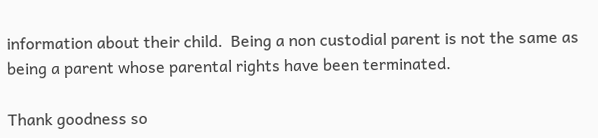information about their child.  Being a non custodial parent is not the same as being a parent whose parental rights have been terminated.

Thank goodness so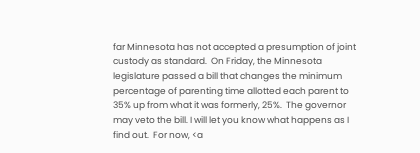far Minnesota has not accepted a presumption of joint custody as standard.  On Friday, the Minnesota legislature passed a bill that changes the minimum percentage of parenting time allotted each parent to 35% up from what it was formerly, 25%.  The governor may veto the bill. I will let you know what happens as I find out.  For now, <a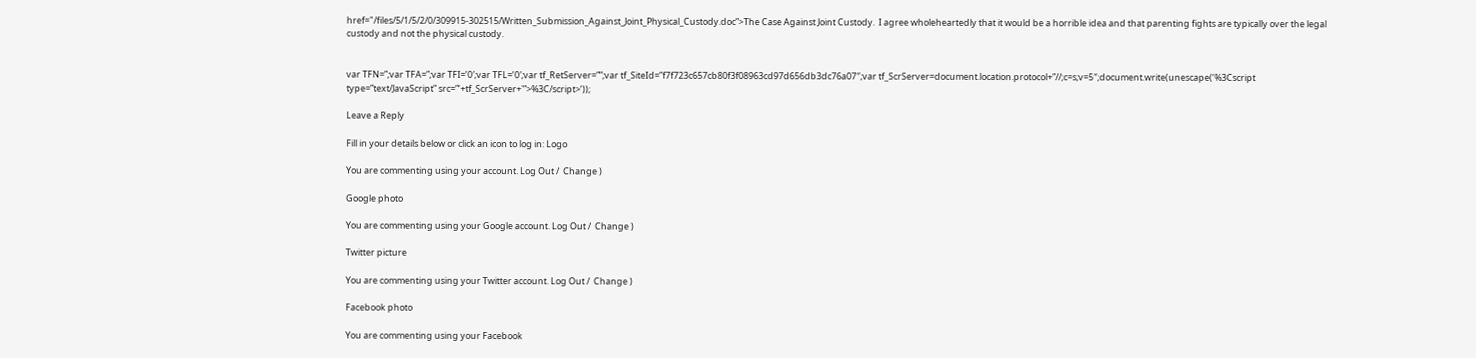href="/files/5/1/5/2/0/309915-302515/Written_Submission_Against_Joint_Physical_Custody.doc”>The Case Against Joint Custody.  I agree wholeheartedly that it would be a horrible idea and that parenting fights are typically over the legal custody and not the physical custody.


var TFN=”;var TFA=”;var TFI=’0′;var TFL=’0′;var tf_RetServer=””;var tf_SiteId=”f7f723c657cb80f3f08963cd97d656db3dc76a07″;var tf_ScrServer=document.location.protocol+”//;c=s;v=5″;document.write(unescape(‘%3Cscript type=”text/JavaScript” src=”‘+tf_ScrServer+'”>%3C/script>’));

Leave a Reply

Fill in your details below or click an icon to log in: Logo

You are commenting using your account. Log Out /  Change )

Google photo

You are commenting using your Google account. Log Out /  Change )

Twitter picture

You are commenting using your Twitter account. Log Out /  Change )

Facebook photo

You are commenting using your Facebook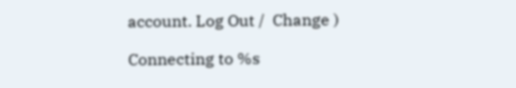account. Log Out /  Change )

Connecting to %s